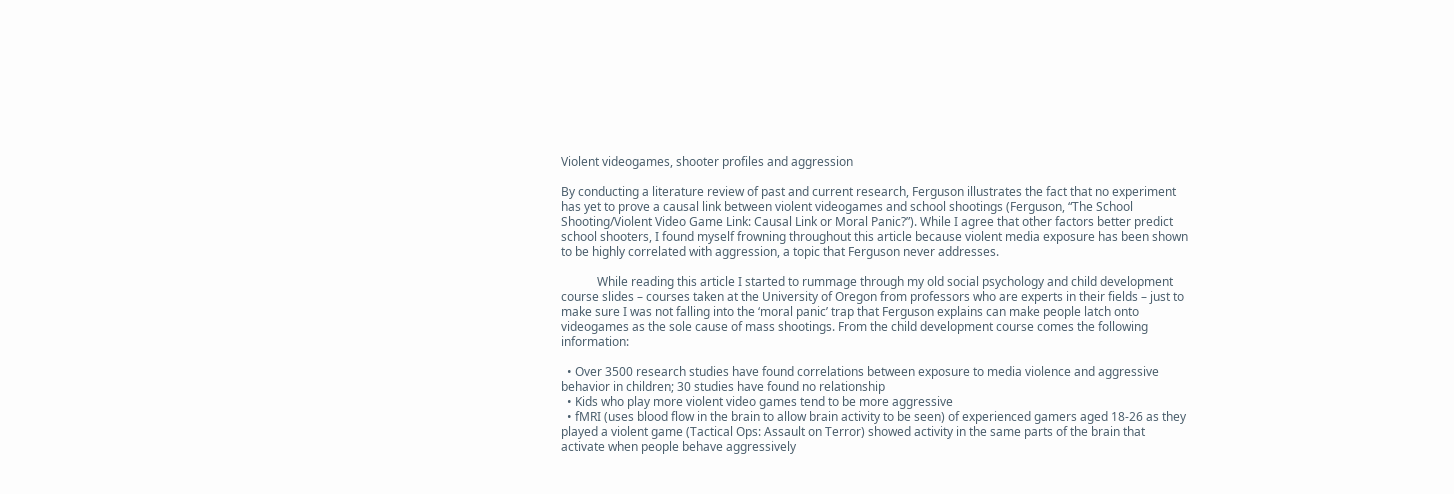Violent videogames, shooter profiles and aggression

By conducting a literature review of past and current research, Ferguson illustrates the fact that no experiment has yet to prove a causal link between violent videogames and school shootings (Ferguson, “The School Shooting/Violent Video Game Link: Causal Link or Moral Panic?”). While I agree that other factors better predict school shooters, I found myself frowning throughout this article because violent media exposure has been shown to be highly correlated with aggression, a topic that Ferguson never addresses.

            While reading this article I started to rummage through my old social psychology and child development course slides – courses taken at the University of Oregon from professors who are experts in their fields – just to make sure I was not falling into the ‘moral panic’ trap that Ferguson explains can make people latch onto videogames as the sole cause of mass shootings. From the child development course comes the following information:

  • Over 3500 research studies have found correlations between exposure to media violence and aggressive behavior in children; 30 studies have found no relationship
  • Kids who play more violent video games tend to be more aggressive
  • fMRI (uses blood flow in the brain to allow brain activity to be seen) of experienced gamers aged 18-26 as they played a violent game (Tactical Ops: Assault on Terror) showed activity in the same parts of the brain that activate when people behave aggressively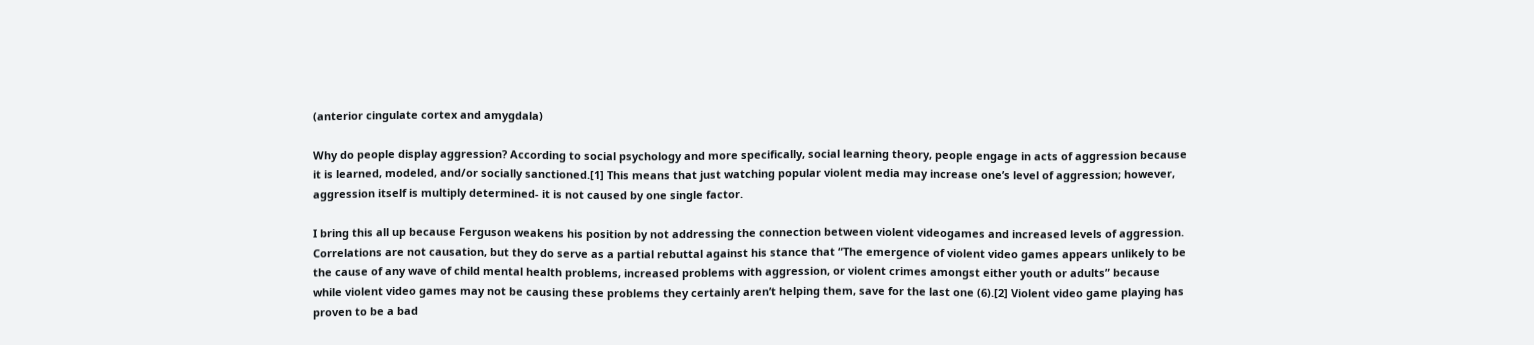(anterior cingulate cortex and amygdala)

Why do people display aggression? According to social psychology and more specifically, social learning theory, people engage in acts of aggression because it is learned, modeled, and/or socially sanctioned.[1] This means that just watching popular violent media may increase one’s level of aggression; however, aggression itself is multiply determined- it is not caused by one single factor.

I bring this all up because Ferguson weakens his position by not addressing the connection between violent videogames and increased levels of aggression. Correlations are not causation, but they do serve as a partial rebuttal against his stance that “The emergence of violent video games appears unlikely to be the cause of any wave of child mental health problems, increased problems with aggression, or violent crimes amongst either youth or adults” because while violent video games may not be causing these problems they certainly aren’t helping them, save for the last one (6).[2] Violent video game playing has proven to be a bad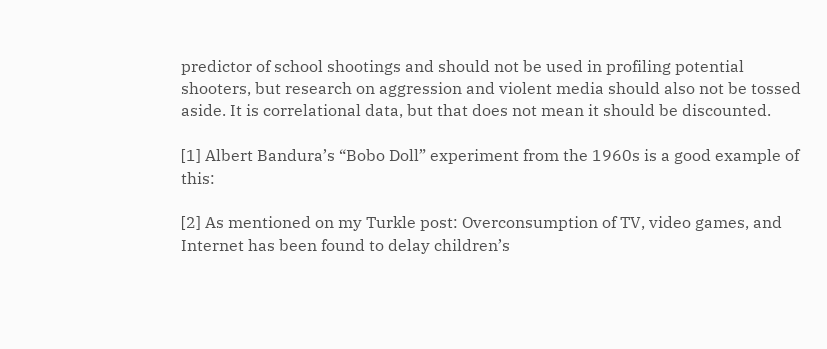predictor of school shootings and should not be used in profiling potential shooters, but research on aggression and violent media should also not be tossed aside. It is correlational data, but that does not mean it should be discounted.

[1] Albert Bandura’s “Bobo Doll” experiment from the 1960s is a good example of this:

[2] As mentioned on my Turkle post: Overconsumption of TV, video games, and Internet has been found to delay children’s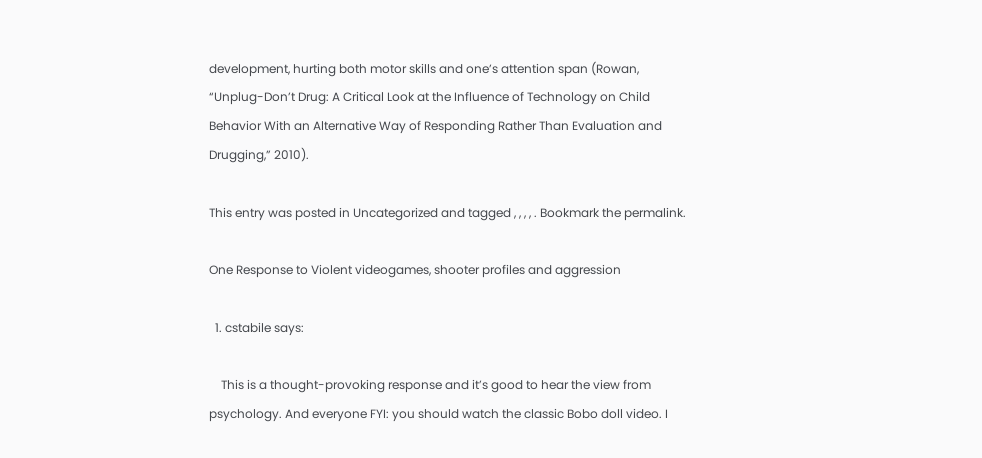development, hurting both motor skills and one’s attention span (Rowan, “Unplug-Don’t Drug: A Critical Look at the Influence of Technology on Child Behavior With an Alternative Way of Responding Rather Than Evaluation and Drugging,” 2010).

This entry was posted in Uncategorized and tagged , , , , . Bookmark the permalink.

One Response to Violent videogames, shooter profiles and aggression

  1. cstabile says:

    This is a thought-provoking response and it’s good to hear the view from psychology. And everyone FYI: you should watch the classic Bobo doll video. I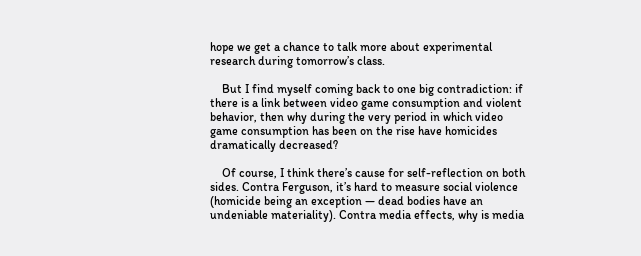hope we get a chance to talk more about experimental research during tomorrow’s class.

    But I find myself coming back to one big contradiction: if there is a link between video game consumption and violent behavior, then why during the very period in which video game consumption has been on the rise have homicides dramatically decreased?

    Of course, I think there’s cause for self-reflection on both sides. Contra Ferguson, it’s hard to measure social violence (homicide being an exception — dead bodies have an undeniable materiality). Contra media effects, why is media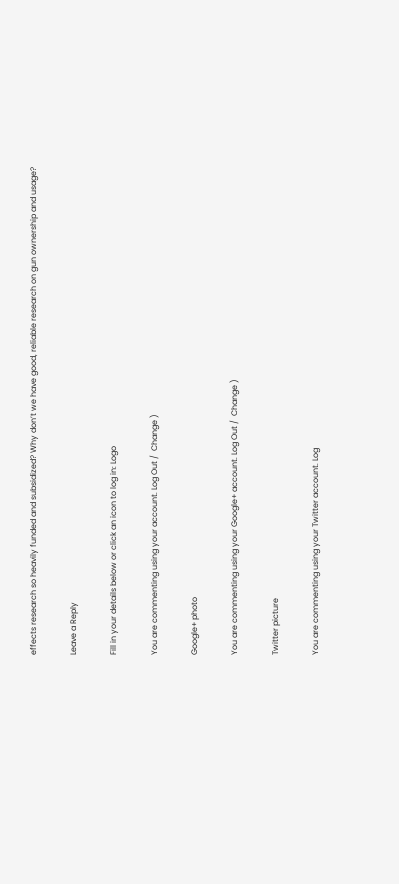effects research so heavily funded and subsidized? Why don’t we have good, reliable research on gun ownership and usage?

Leave a Reply

Fill in your details below or click an icon to log in: Logo

You are commenting using your account. Log Out /  Change )

Google+ photo

You are commenting using your Google+ account. Log Out /  Change )

Twitter picture

You are commenting using your Twitter account. Log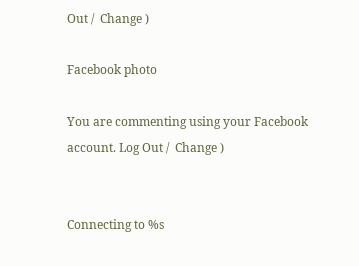Out /  Change )

Facebook photo

You are commenting using your Facebook account. Log Out /  Change )


Connecting to %s